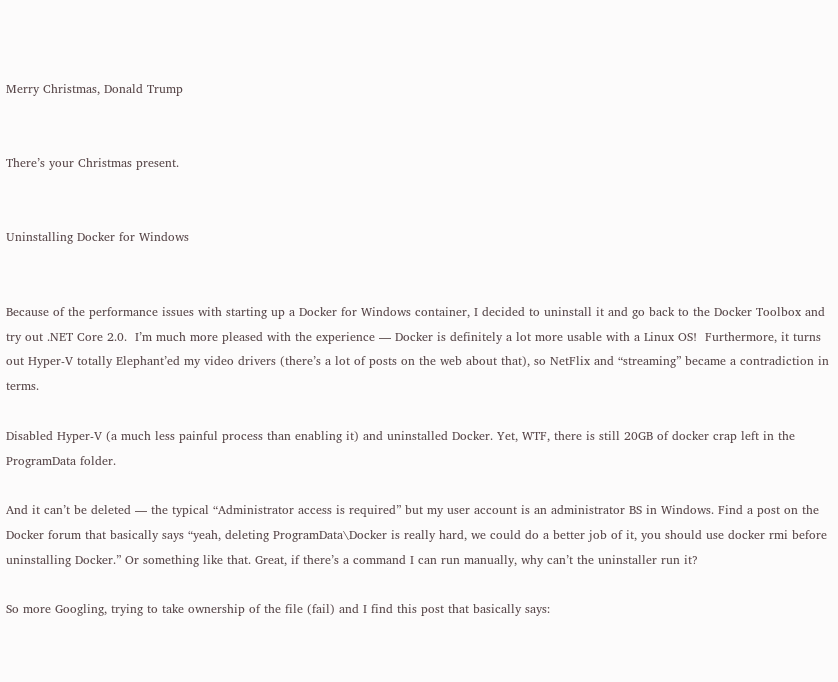Merry Christmas, Donald Trump


There’s your Christmas present.


Uninstalling Docker for Windows


Because of the performance issues with starting up a Docker for Windows container, I decided to uninstall it and go back to the Docker Toolbox and try out .NET Core 2.0.  I’m much more pleased with the experience — Docker is definitely a lot more usable with a Linux OS!  Furthermore, it turns out Hyper-V totally Elephant’ed my video drivers (there’s a lot of posts on the web about that), so NetFlix and “streaming” became a contradiction in terms.

Disabled Hyper-V (a much less painful process than enabling it) and uninstalled Docker. Yet, WTF, there is still 20GB of docker crap left in the ProgramData folder.

And it can’t be deleted — the typical “Administrator access is required” but my user account is an administrator BS in Windows. Find a post on the Docker forum that basically says “yeah, deleting ProgramData\Docker is really hard, we could do a better job of it, you should use docker rmi before uninstalling Docker.” Or something like that. Great, if there’s a command I can run manually, why can’t the uninstaller run it?

So more Googling, trying to take ownership of the file (fail) and I find this post that basically says: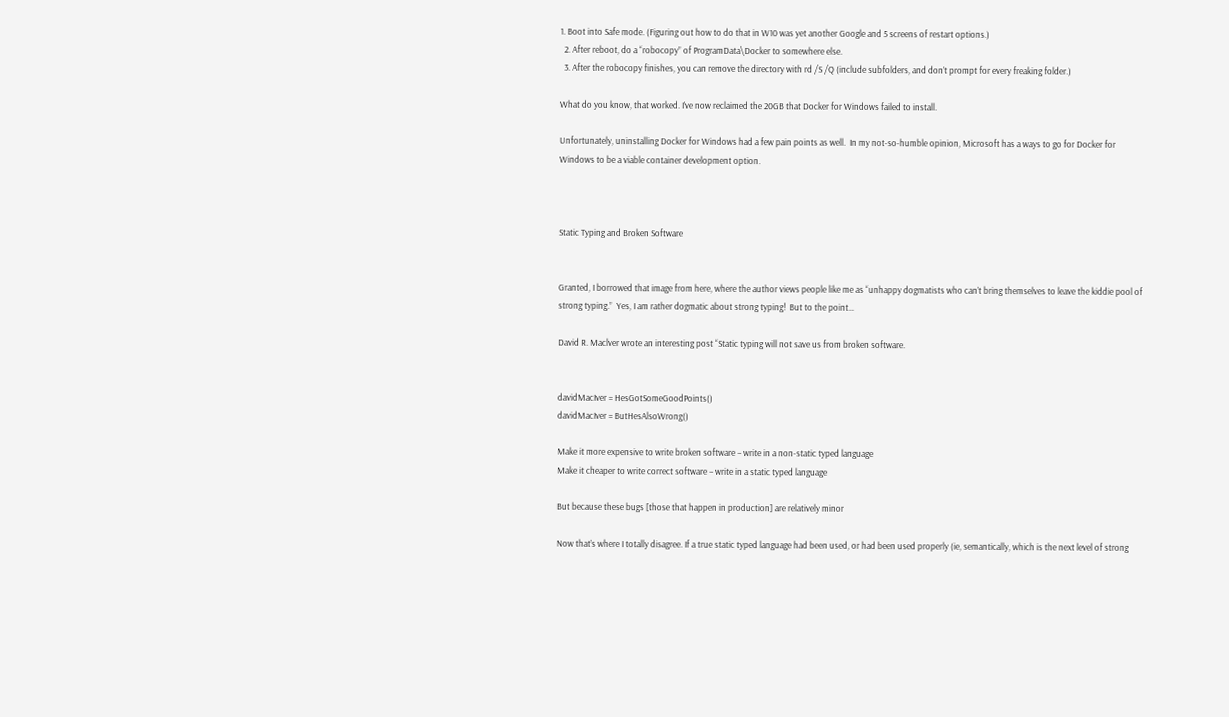1. Boot into Safe mode. (Figuring out how to do that in W10 was yet another Google and 5 screens of restart options.)
  2. After reboot, do a “robocopy” of ProgramData\Docker to somewhere else.
  3. After the robocopy finishes, you can remove the directory with rd /S /Q (include subfolders, and don’t prompt for every freaking folder.)

What do you know, that worked. I’ve now reclaimed the 20GB that Docker for Windows failed to install.

Unfortunately, uninstalling Docker for Windows had a few pain points as well.  In my not-so-humble opinion, Microsoft has a ways to go for Docker for Windows to be a viable container development option.



Static Typing and Broken Software


Granted, I borrowed that image from here, where the author views people like me as “unhappy dogmatists who can’t bring themselves to leave the kiddie pool of strong typing.”  Yes, I am rather dogmatic about strong typing!  But to the point…

David R. Maclver wrote an interesting post “Static typing will not save us from broken software.


davidMacIver = HesGotSomeGoodPoints()
davidMacIver = ButHesAlsoWrong()

Make it more expensive to write broken software – write in a non-static typed language
Make it cheaper to write correct software – write in a static typed language

But because these bugs [those that happen in production] are relatively minor

Now that’s where I totally disagree. If a true static typed language had been used, or had been used properly (ie, semantically, which is the next level of strong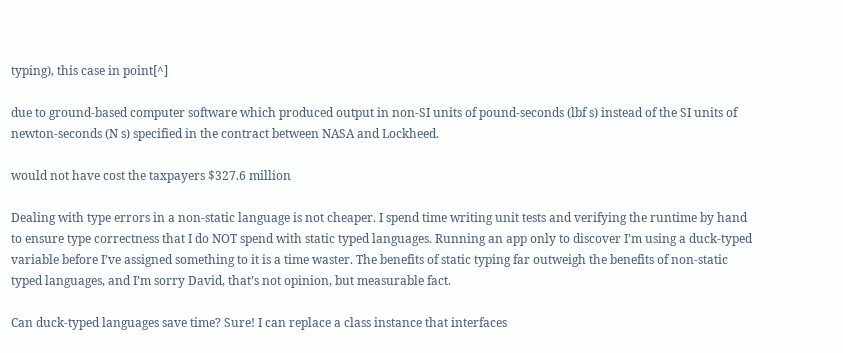typing), this case in point[^]

due to ground-based computer software which produced output in non-SI units of pound-seconds (lbf s) instead of the SI units of newton-seconds (N s) specified in the contract between NASA and Lockheed.

would not have cost the taxpayers $327.6 million

Dealing with type errors in a non-static language is not cheaper. I spend time writing unit tests and verifying the runtime by hand to ensure type correctness that I do NOT spend with static typed languages. Running an app only to discover I’m using a duck-typed variable before I’ve assigned something to it is a time waster. The benefits of static typing far outweigh the benefits of non-static typed languages, and I’m sorry David, that’s not opinion, but measurable fact.

Can duck-typed languages save time? Sure! I can replace a class instance that interfaces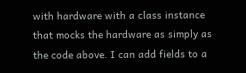with hardware with a class instance that mocks the hardware as simply as the code above. I can add fields to a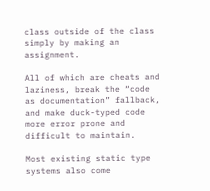class outside of the class simply by making an assignment.

All of which are cheats and laziness, break the “code as documentation” fallback, and make duck-typed code more error prone and difficult to maintain.

Most existing static type systems also come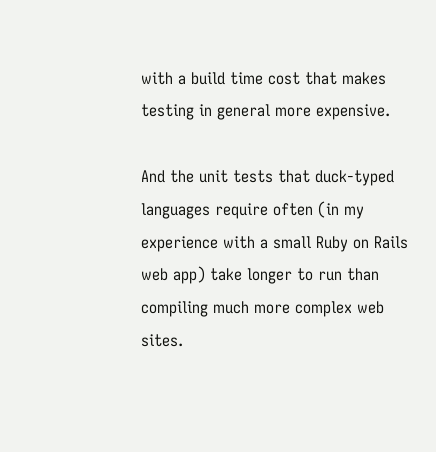with a build time cost that makes testing in general more expensive.

And the unit tests that duck-typed languages require often (in my experience with a small Ruby on Rails web app) take longer to run than compiling much more complex web sites.